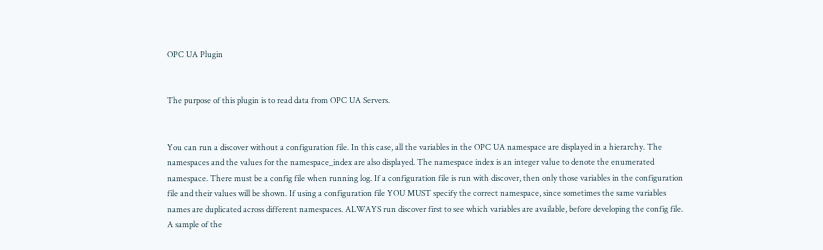OPC UA Plugin


The purpose of this plugin is to read data from OPC UA Servers.


You can run a discover without a configuration file. In this case, all the variables in the OPC UA namespace are displayed in a hierarchy. The namespaces and the values for the namespace_index are also displayed. The namespace index is an integer value to denote the enumerated namespace. There must be a config file when running log. If a configuration file is run with discover, then only those variables in the configuration file and their values will be shown. If using a configuration file YOU MUST specify the correct namespace, since sometimes the same variables names are duplicated across different namespaces. ALWAYS run discover first to see which variables are available, before developing the config file. A sample of the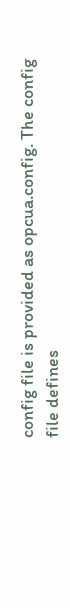config file is provided as opcua.config. The config file defines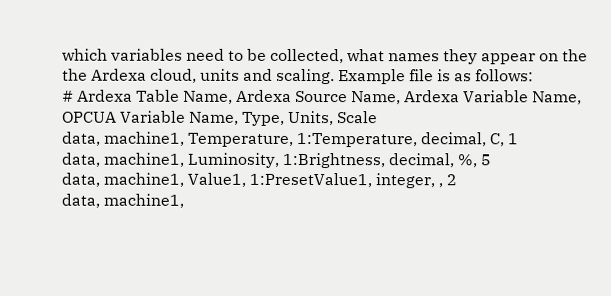which variables need to be collected, what names they appear on the the Ardexa cloud, units and scaling. Example file is as follows:
# Ardexa Table Name, Ardexa Source Name, Ardexa Variable Name, OPCUA Variable Name, Type, Units, Scale
data, machine1, Temperature, 1:Temperature, decimal, C, 1
data, machine1, Luminosity, 1:Brightness, decimal, %, 5
data, machine1, Value1, 1:PresetValue1, integer, , 2
data, machine1,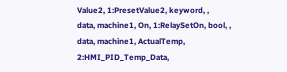Value2, 1:PresetValue2, keyword, ,
data, machine1, On, 1:RelaySetOn, bool, ,
data, machine1, ActualTemp, 2:HMI_PID_Temp_Data,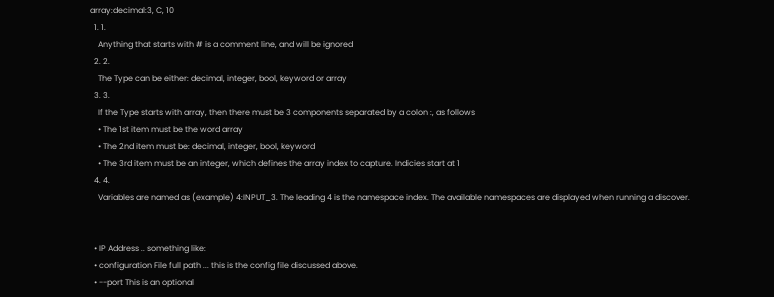array:decimal:3, C, 10
  1. 1.
    Anything that starts with # is a comment line, and will be ignored
  2. 2.
    The Type can be either: decimal, integer, bool, keyword or array
  3. 3.
    If the Type starts with array, then there must be 3 components separated by a colon :, as follows
    • The 1st item must be the word array
    • The 2nd item must be: decimal, integer, bool, keyword
    • The 3rd item must be an integer, which defines the array index to capture. Indicies start at 1
  4. 4.
    Variables are named as (example) 4:INPUT_3. The leading 4 is the namespace index. The available namespaces are displayed when running a discover.


  • IP Address .. something like:
  • configuration File full path ... this is the config file discussed above.
  • --port This is an optional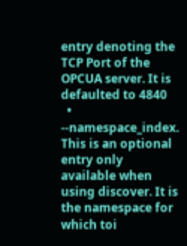entry denoting the TCP Port of the OPCUA server. It is defaulted to 4840
  • --namespace_index. This is an optional entry only available when using discover. It is the namespace for which toi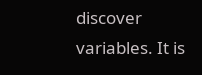discover variables. It is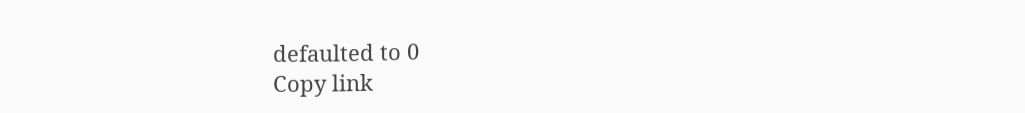defaulted to 0
Copy link